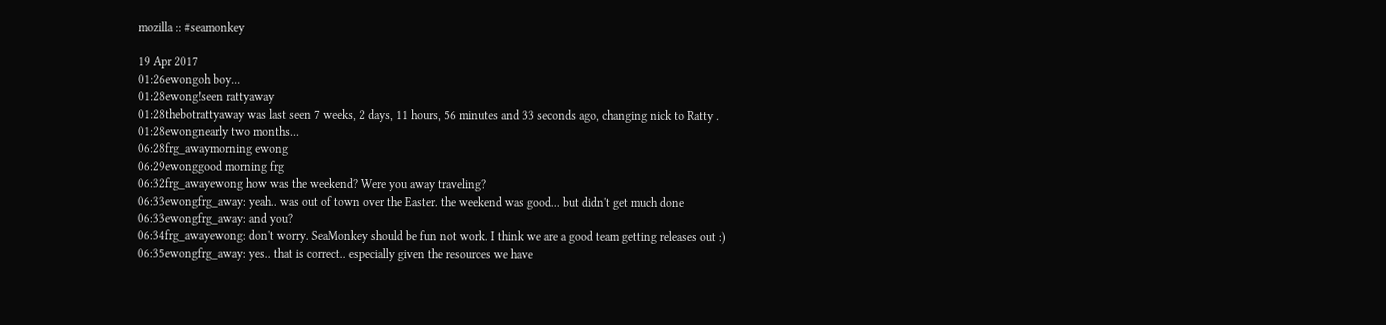mozilla :: #seamonkey

19 Apr 2017
01:26ewongoh boy...
01:28ewong!seen rattyaway
01:28thebotrattyaway was last seen 7 weeks, 2 days, 11 hours, 56 minutes and 33 seconds ago, changing nick to Ratty .
01:28ewongnearly two months...
06:28frg_awaymorning ewong
06:29ewonggood morning frg
06:32frg_awayewong how was the weekend? Were you away traveling?
06:33ewongfrg_away: yeah.. was out of town over the Easter. the weekend was good... but didn't get much done
06:33ewongfrg_away: and you?
06:34frg_awayewong: don't worry. SeaMonkey should be fun not work. I think we are a good team getting releases out :)
06:35ewongfrg_away: yes.. that is correct.. especially given the resources we have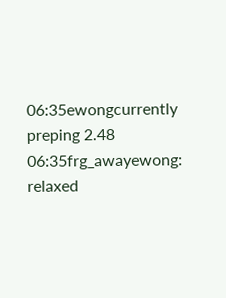06:35ewongcurrently preping 2.48
06:35frg_awayewong: relaxed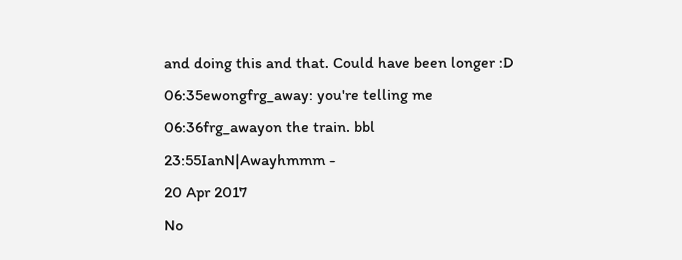and doing this and that. Could have been longer :D
06:35ewongfrg_away: you're telling me
06:36frg_awayon the train. bbl
23:55IanN|Awayhmmm -
20 Apr 2017
No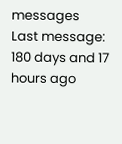messages
Last message: 180 days and 17 hours ago